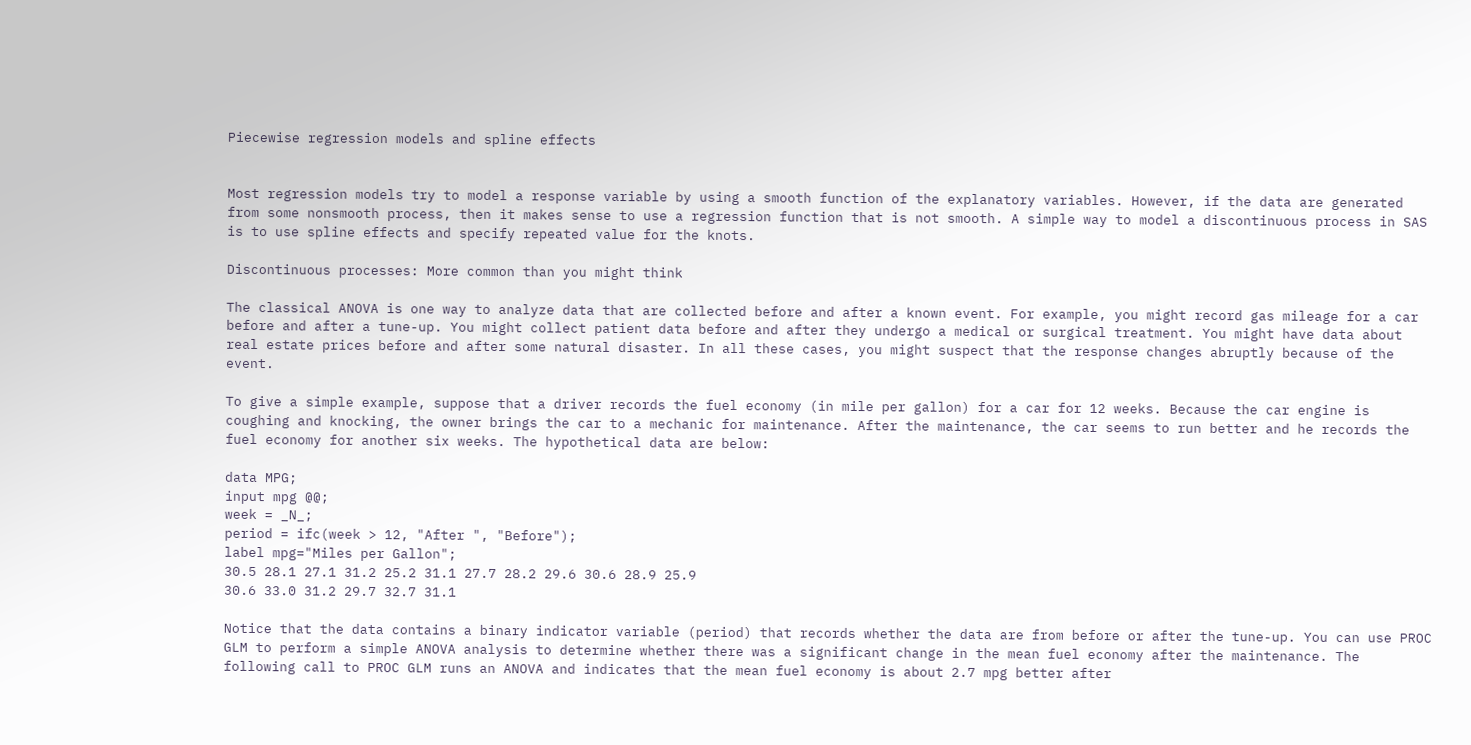Piecewise regression models and spline effects


Most regression models try to model a response variable by using a smooth function of the explanatory variables. However, if the data are generated from some nonsmooth process, then it makes sense to use a regression function that is not smooth. A simple way to model a discontinuous process in SAS is to use spline effects and specify repeated value for the knots.

Discontinuous processes: More common than you might think

The classical ANOVA is one way to analyze data that are collected before and after a known event. For example, you might record gas mileage for a car before and after a tune-up. You might collect patient data before and after they undergo a medical or surgical treatment. You might have data about real estate prices before and after some natural disaster. In all these cases, you might suspect that the response changes abruptly because of the event.

To give a simple example, suppose that a driver records the fuel economy (in mile per gallon) for a car for 12 weeks. Because the car engine is coughing and knocking, the owner brings the car to a mechanic for maintenance. After the maintenance, the car seems to run better and he records the fuel economy for another six weeks. The hypothetical data are below:

data MPG;
input mpg @@;
week = _N_;
period = ifc(week > 12, "After ", "Before");
label mpg="Miles per Gallon";
30.5 28.1 27.1 31.2 25.2 31.1 27.7 28.2 29.6 30.6 28.9 25.9
30.6 33.0 31.2 29.7 32.7 31.1

Notice that the data contains a binary indicator variable (period) that records whether the data are from before or after the tune-up. You can use PROC GLM to perform a simple ANOVA analysis to determine whether there was a significant change in the mean fuel economy after the maintenance. The following call to PROC GLM runs an ANOVA and indicates that the mean fuel economy is about 2.7 mpg better after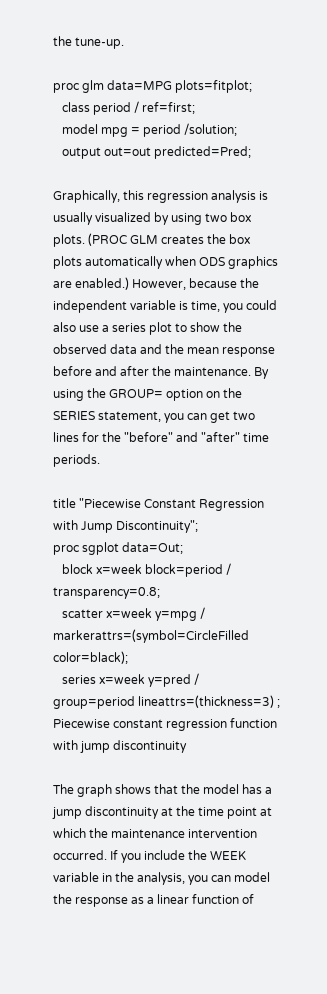the tune-up.

proc glm data=MPG plots=fitplot;
   class period / ref=first;
   model mpg = period /solution;
   output out=out predicted=Pred;

Graphically, this regression analysis is usually visualized by using two box plots. (PROC GLM creates the box plots automatically when ODS graphics are enabled.) However, because the independent variable is time, you could also use a series plot to show the observed data and the mean response before and after the maintenance. By using the GROUP= option on the SERIES statement, you can get two lines for the "before" and "after" time periods.

title "Piecewise Constant Regression with Jump Discontinuity";
proc sgplot data=Out;
   block x=week block=period / transparency=0.8;
   scatter x=week y=mpg / markerattrs=(symbol=CircleFilled color=black);
   series x=week y=pred / group=period lineattrs=(thickness=3) ;
Piecewise constant regression function with jump discontinuity

The graph shows that the model has a jump discontinuity at the time point at which the maintenance intervention occurred. If you include the WEEK variable in the analysis, you can model the response as a linear function of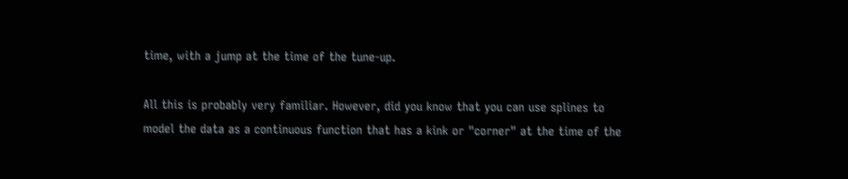time, with a jump at the time of the tune-up.

All this is probably very familiar. However, did you know that you can use splines to model the data as a continuous function that has a kink or "corner" at the time of the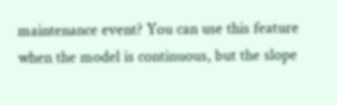maintenance event? You can use this feature when the model is continuous, but the slope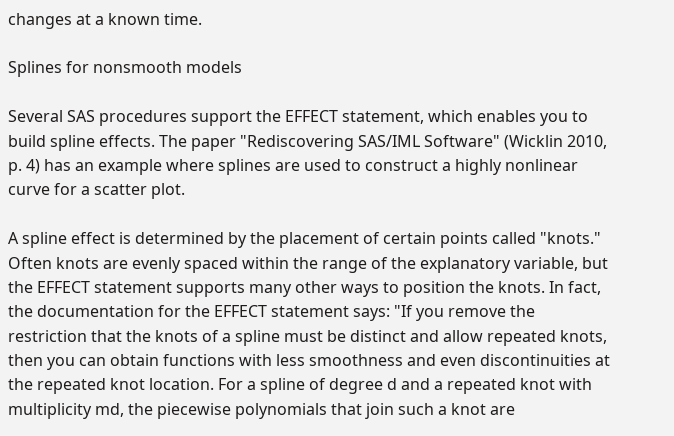changes at a known time.

Splines for nonsmooth models

Several SAS procedures support the EFFECT statement, which enables you to build spline effects. The paper "Rediscovering SAS/IML Software" (Wicklin 2010, p. 4) has an example where splines are used to construct a highly nonlinear curve for a scatter plot.

A spline effect is determined by the placement of certain points called "knots." Often knots are evenly spaced within the range of the explanatory variable, but the EFFECT statement supports many other ways to position the knots. In fact, the documentation for the EFFECT statement says: "If you remove the restriction that the knots of a spline must be distinct and allow repeated knots, then you can obtain functions with less smoothness and even discontinuities at the repeated knot location. For a spline of degree d and a repeated knot with multiplicity md, the piecewise polynomials that join such a knot are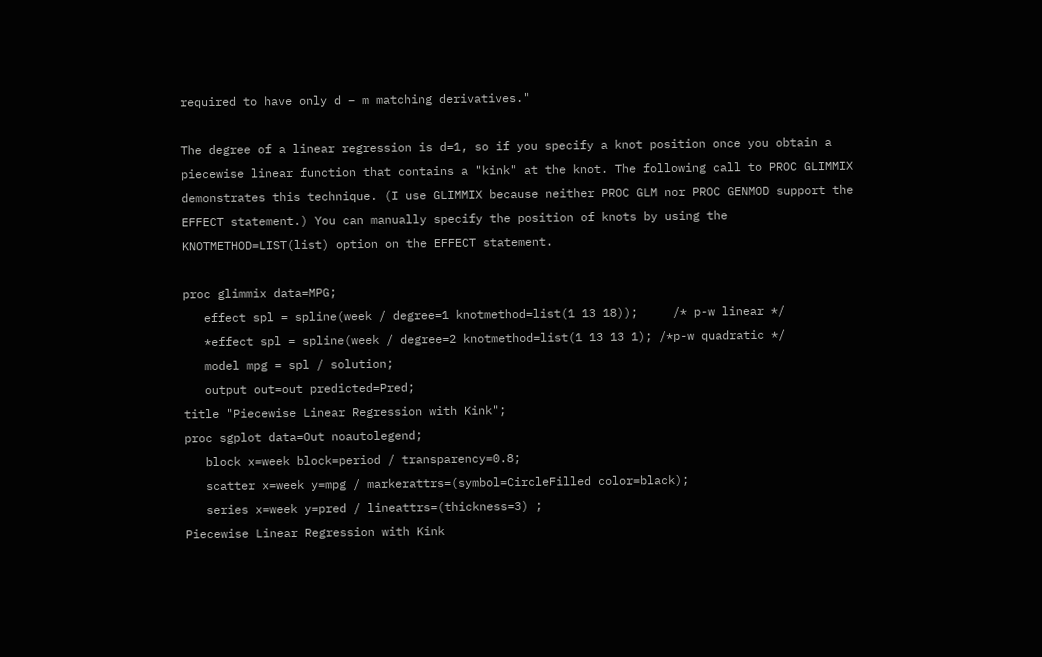required to have only d – m matching derivatives."

The degree of a linear regression is d=1, so if you specify a knot position once you obtain a piecewise linear function that contains a "kink" at the knot. The following call to PROC GLIMMIX demonstrates this technique. (I use GLIMMIX because neither PROC GLM nor PROC GENMOD support the EFFECT statement.) You can manually specify the position of knots by using the KNOTMETHOD=LIST(list) option on the EFFECT statement.

proc glimmix data=MPG;
   effect spl = spline(week / degree=1 knotmethod=list(1 13 18));     /* p-w linear */
   *effect spl = spline(week / degree=2 knotmethod=list(1 13 13 1); /*p-w quadratic */
   model mpg = spl / solution;
   output out=out predicted=Pred;
title "Piecewise Linear Regression with Kink";
proc sgplot data=Out noautolegend;
   block x=week block=period / transparency=0.8;
   scatter x=week y=mpg / markerattrs=(symbol=CircleFilled color=black);
   series x=week y=pred / lineattrs=(thickness=3) ;
Piecewise Linear Regression with Kink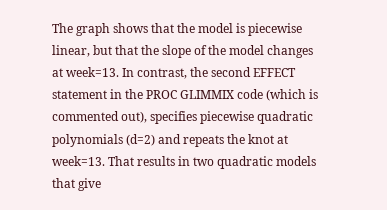The graph shows that the model is piecewise linear, but that the slope of the model changes at week=13. In contrast, the second EFFECT statement in the PROC GLIMMIX code (which is commented out), specifies piecewise quadratic polynomials (d=2) and repeats the knot at week=13. That results in two quadratic models that give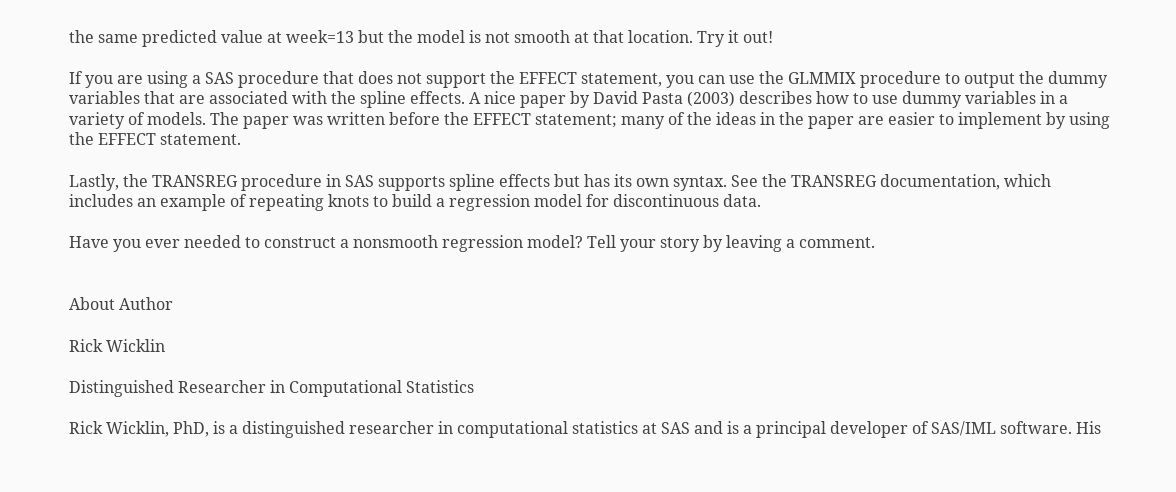the same predicted value at week=13 but the model is not smooth at that location. Try it out!

If you are using a SAS procedure that does not support the EFFECT statement, you can use the GLMMIX procedure to output the dummy variables that are associated with the spline effects. A nice paper by David Pasta (2003) describes how to use dummy variables in a variety of models. The paper was written before the EFFECT statement; many of the ideas in the paper are easier to implement by using the EFFECT statement.

Lastly, the TRANSREG procedure in SAS supports spline effects but has its own syntax. See the TRANSREG documentation, which includes an example of repeating knots to build a regression model for discontinuous data.

Have you ever needed to construct a nonsmooth regression model? Tell your story by leaving a comment.


About Author

Rick Wicklin

Distinguished Researcher in Computational Statistics

Rick Wicklin, PhD, is a distinguished researcher in computational statistics at SAS and is a principal developer of SAS/IML software. His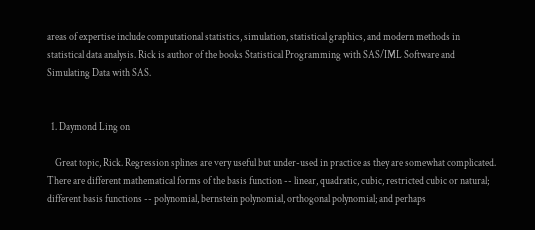areas of expertise include computational statistics, simulation, statistical graphics, and modern methods in statistical data analysis. Rick is author of the books Statistical Programming with SAS/IML Software and Simulating Data with SAS.


  1. Daymond Ling on

    Great topic, Rick. Regression splines are very useful but under-used in practice as they are somewhat complicated. There are different mathematical forms of the basis function -- linear, quadratic, cubic, restricted cubic or natural; different basis functions -- polynomial, bernstein polynomial, orthogonal polynomial; and perhaps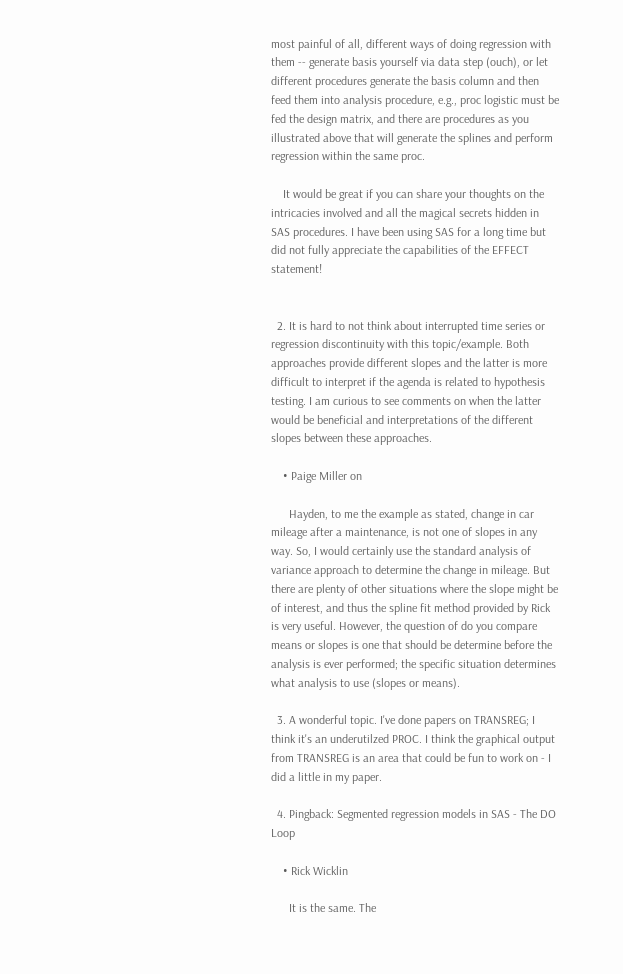most painful of all, different ways of doing regression with them -- generate basis yourself via data step (ouch), or let different procedures generate the basis column and then feed them into analysis procedure, e.g., proc logistic must be fed the design matrix, and there are procedures as you illustrated above that will generate the splines and perform regression within the same proc.

    It would be great if you can share your thoughts on the intricacies involved and all the magical secrets hidden in SAS procedures. I have been using SAS for a long time but did not fully appreciate the capabilities of the EFFECT statement!


  2. It is hard to not think about interrupted time series or regression discontinuity with this topic/example. Both approaches provide different slopes and the latter is more difficult to interpret if the agenda is related to hypothesis testing. I am curious to see comments on when the latter would be beneficial and interpretations of the different slopes between these approaches.

    • Paige Miller on

      Hayden, to me the example as stated, change in car mileage after a maintenance, is not one of slopes in any way. So, I would certainly use the standard analysis of variance approach to determine the change in mileage. But there are plenty of other situations where the slope might be of interest, and thus the spline fit method provided by Rick is very useful. However, the question of do you compare means or slopes is one that should be determine before the analysis is ever performed; the specific situation determines what analysis to use (slopes or means).

  3. A wonderful topic. I've done papers on TRANSREG; I think it's an underutilzed PROC. I think the graphical output from TRANSREG is an area that could be fun to work on - I did a little in my paper.

  4. Pingback: Segmented regression models in SAS - The DO Loop

    • Rick Wicklin

      It is the same. The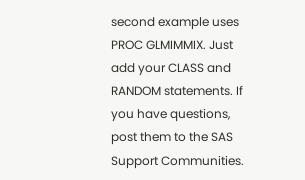second example uses PROC GLMIMMIX. Just add your CLASS and RANDOM statements. If you have questions, post them to the SAS Support Communities.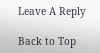Leave A Reply

Back to Top